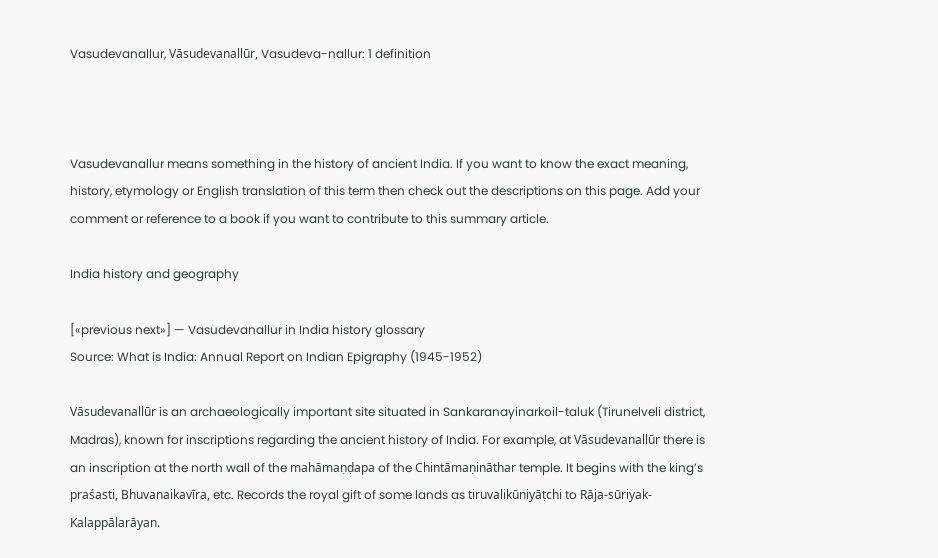Vasudevanallur, Vāsudevanallūr, Vasudeva-nallur: 1 definition



Vasudevanallur means something in the history of ancient India. If you want to know the exact meaning, history, etymology or English translation of this term then check out the descriptions on this page. Add your comment or reference to a book if you want to contribute to this summary article.

India history and geography

[«previous next»] — Vasudevanallur in India history glossary
Source: What is India: Annual Report on Indian Epigraphy (1945-1952)

Vāsudevanallūr is an archaeologically important site situated in Sankaranayinarkoil-taluk (Tirunelveli district, Madras), known for inscriptions regarding the ancient history of India. For example, at Vāsudevanallūr there is an inscription at the north wall of the mahāmaṇḍapa of the Chintāmaṇināthar temple. It begins with the king’s praśasti, Bhuvanaikavīra, etc. Records the royal gift of some lands as tiruvalikūniyāṭchi to Rāja-sūriyak-Kalappālarāyan.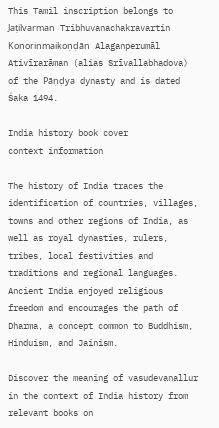This Tamil inscription belongs to Jaṭilvarman Tribhuvanachakravartin Konorinmaikoṇḍān Alaganperumāl Ativīrarāman (alias Srīvallabhadova) of the Pāṇḍya dynasty and is dated Śaka 1494.

India history book cover
context information

The history of India traces the identification of countries, villages, towns and other regions of India, as well as royal dynasties, rulers, tribes, local festivities and traditions and regional languages. Ancient India enjoyed religious freedom and encourages the path of Dharma, a concept common to Buddhism, Hinduism, and Jainism.

Discover the meaning of vasudevanallur in the context of India history from relevant books on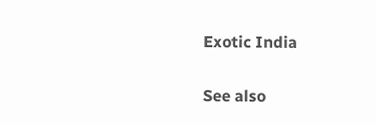Exotic India

See also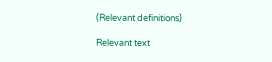(Relevant definitions)

Relevant text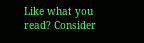Like what you read? Consider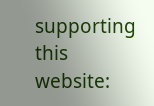supporting this website: